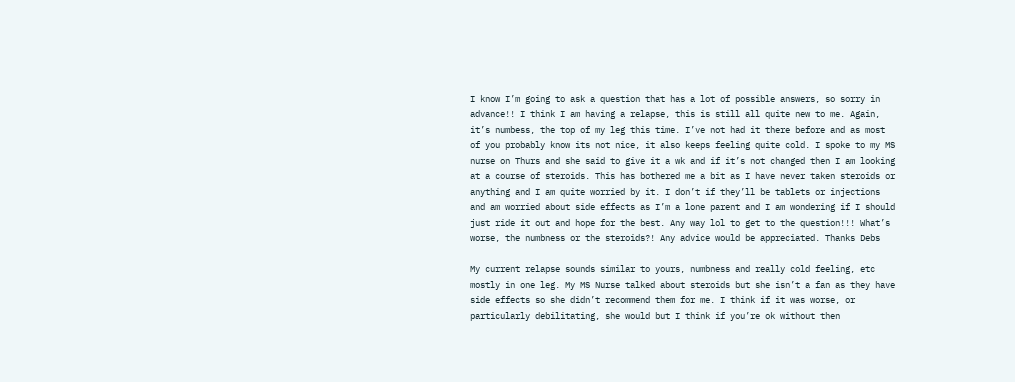I know I’m going to ask a question that has a lot of possible answers, so sorry in advance!! I think I am having a relapse, this is still all quite new to me. Again, it’s numbess, the top of my leg this time. I’ve not had it there before and as most of you probably know its not nice, it also keeps feeling quite cold. I spoke to my MS nurse on Thurs and she said to give it a wk and if it’s not changed then I am looking at a course of steroids. This has bothered me a bit as I have never taken steroids or anything and I am quite worried by it. I don’t if they’ll be tablets or injections and am worried about side effects as I’m a lone parent and I am wondering if I should just ride it out and hope for the best. Any way lol to get to the question!!! What’s worse, the numbness or the steroids?! Any advice would be appreciated. Thanks Debs

My current relapse sounds similar to yours, numbness and really cold feeling, etc mostly in one leg. My MS Nurse talked about steroids but she isn’t a fan as they have side effects so she didn’t recommend them for me. I think if it was worse, or particularly debilitating, she would but I think if you’re ok without then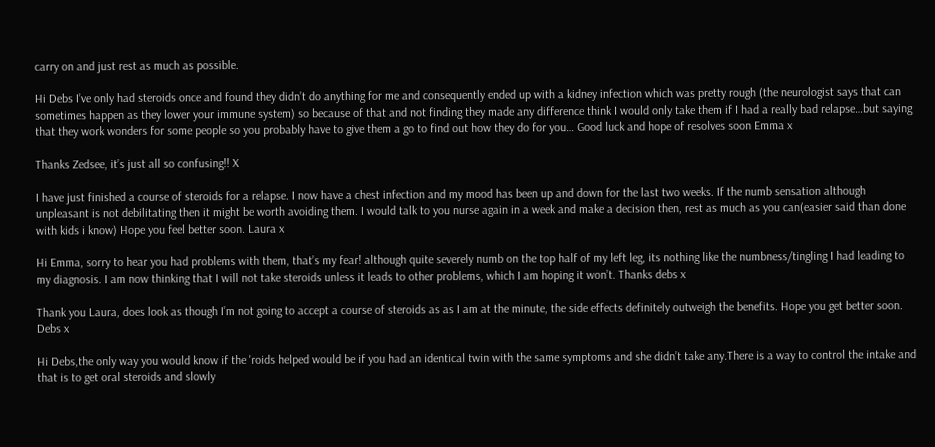carry on and just rest as much as possible.

Hi Debs I’ve only had steroids once and found they didn’t do anything for me and consequently ended up with a kidney infection which was pretty rough (the neurologist says that can sometimes happen as they lower your immune system) so because of that and not finding they made any difference think I would only take them if I had a really bad relapse…but saying that they work wonders for some people so you probably have to give them a go to find out how they do for you… Good luck and hope of resolves soon Emma x

Thanks Zedsee, it’s just all so confusing!! X

I have just finished a course of steroids for a relapse. I now have a chest infection and my mood has been up and down for the last two weeks. If the numb sensation although unpleasant is not debilitating then it might be worth avoiding them. I would talk to you nurse again in a week and make a decision then, rest as much as you can(easier said than done with kids i know) Hope you feel better soon. Laura x

Hi Emma, sorry to hear you had problems with them, that’s my fear! although quite severely numb on the top half of my left leg, its nothing like the numbness/tingling I had leading to my diagnosis. I am now thinking that I will not take steroids unless it leads to other problems, which I am hoping it won’t. Thanks debs x

Thank you Laura, does look as though I’m not going to accept a course of steroids as as I am at the minute, the side effects definitely outweigh the benefits. Hope you get better soon. Debs x

Hi Debs,the only way you would know if the 'roids helped would be if you had an identical twin with the same symptoms and she didn’t take any.There is a way to control the intake and that is to get oral steroids and slowly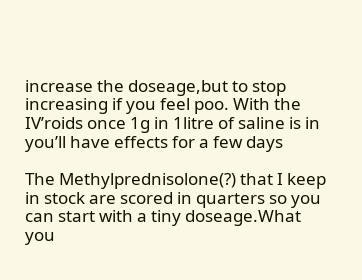increase the doseage,but to stop increasing if you feel poo. With the IV’roids once 1g in 1litre of saline is in you’ll have effects for a few days

The Methylprednisolone(?) that I keep in stock are scored in quarters so you can start with a tiny doseage.What you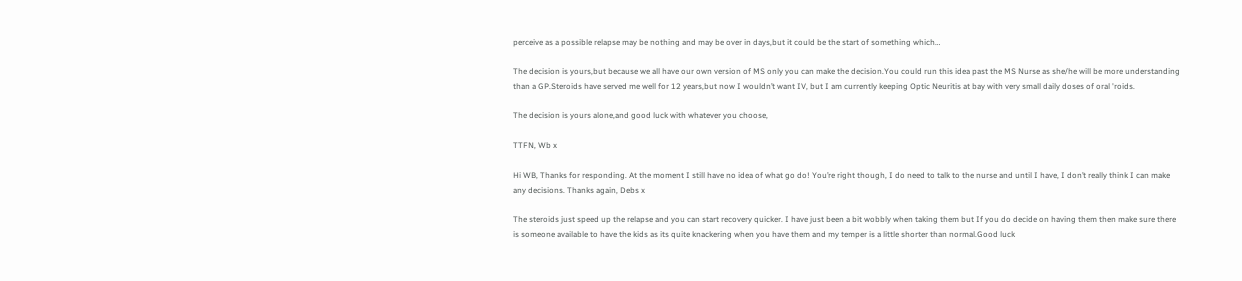perceive as a possible relapse may be nothing and may be over in days,but it could be the start of something which…

The decision is yours,but because we all have our own version of MS only you can make the decision.You could run this idea past the MS Nurse as she/he will be more understanding than a GP.Steroids have served me well for 12 years,but now I wouldn’t want IV, but I am currently keeping Optic Neuritis at bay with very small daily doses of oral 'roids.

The decision is yours alone,and good luck with whatever you choose,

TTFN, Wb x

Hi WB, Thanks for responding. At the moment I still have no idea of what go do! You’re right though, I do need to talk to the nurse and until I have, I don’t really think I can make any decisions. Thanks again, Debs x

The steroids just speed up the relapse and you can start recovery quicker. I have just been a bit wobbly when taking them but If you do decide on having them then make sure there is someone available to have the kids as its quite knackering when you have them and my temper is a little shorter than normal.Good luck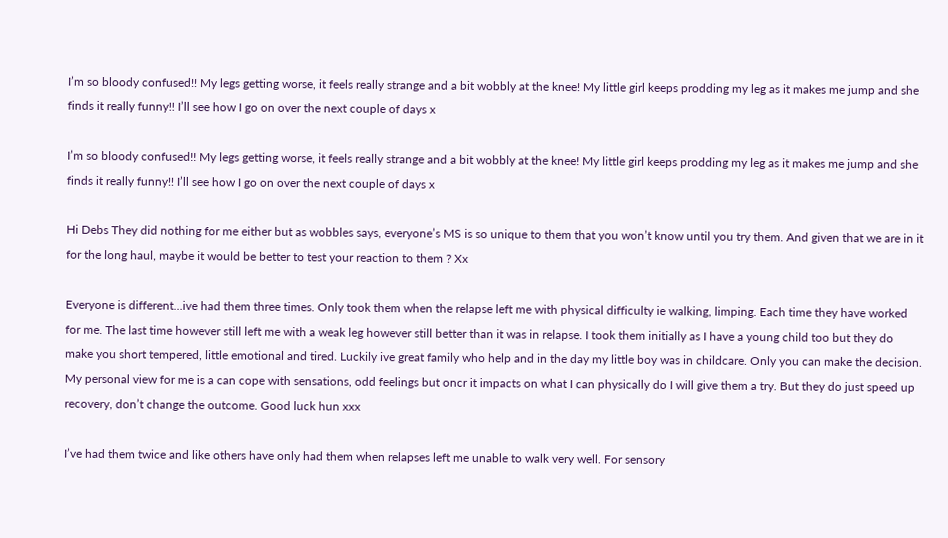I’m so bloody confused!! My legs getting worse, it feels really strange and a bit wobbly at the knee! My little girl keeps prodding my leg as it makes me jump and she finds it really funny!! I’ll see how I go on over the next couple of days x

I’m so bloody confused!! My legs getting worse, it feels really strange and a bit wobbly at the knee! My little girl keeps prodding my leg as it makes me jump and she finds it really funny!! I’ll see how I go on over the next couple of days x

Hi Debs They did nothing for me either but as wobbles says, everyone’s MS is so unique to them that you won’t know until you try them. And given that we are in it for the long haul, maybe it would be better to test your reaction to them ? Xx

Everyone is different…ive had them three times. Only took them when the relapse left me with physical difficulty ie walking, limping. Each time they have worked for me. The last time however still left me with a weak leg however still better than it was in relapse. I took them initially as I have a young child too but they do make you short tempered, little emotional and tired. Luckily ive great family who help and in the day my little boy was in childcare. Only you can make the decision. My personal view for me is a can cope with sensations, odd feelings but oncr it impacts on what I can physically do I will give them a try. But they do just speed up recovery, don’t change the outcome. Good luck hun xxx

I’ve had them twice and like others have only had them when relapses left me unable to walk very well. For sensory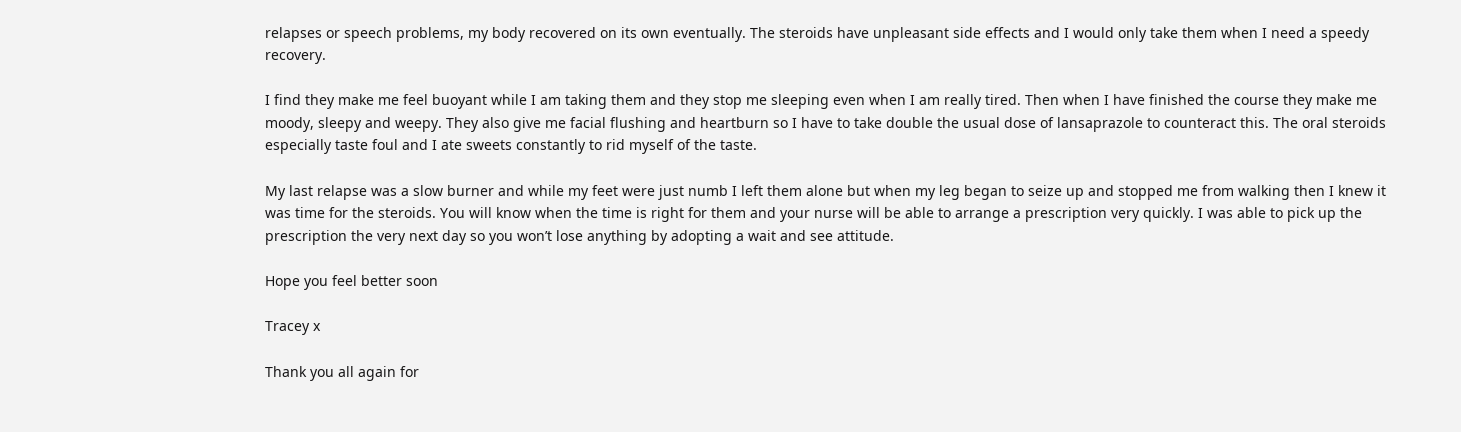relapses or speech problems, my body recovered on its own eventually. The steroids have unpleasant side effects and I would only take them when I need a speedy recovery.

I find they make me feel buoyant while I am taking them and they stop me sleeping even when I am really tired. Then when I have finished the course they make me moody, sleepy and weepy. They also give me facial flushing and heartburn so I have to take double the usual dose of lansaprazole to counteract this. The oral steroids especially taste foul and I ate sweets constantly to rid myself of the taste.

My last relapse was a slow burner and while my feet were just numb I left them alone but when my leg began to seize up and stopped me from walking then I knew it was time for the steroids. You will know when the time is right for them and your nurse will be able to arrange a prescription very quickly. I was able to pick up the prescription the very next day so you won’t lose anything by adopting a wait and see attitude.

Hope you feel better soon

Tracey x

Thank you all again for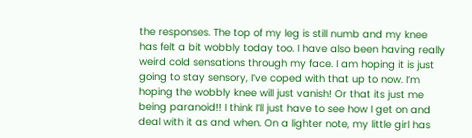the responses. The top of my leg is still numb and my knee has felt a bit wobbly today too. I have also been having really weird cold sensations through my face. I am hoping it is just going to stay sensory, I’ve coped with that up to now. I’m hoping the wobbly knee will just vanish! Or that its just me being paranoid!! I think I’ll just have to see how I get on and deal with it as and when. On a lighter note, my little girl has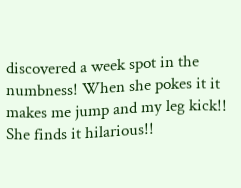discovered a week spot in the numbness! When she pokes it it makes me jump and my leg kick!! She finds it hilarious!!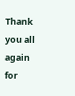Thank you all again for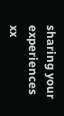sharing your experiences xx